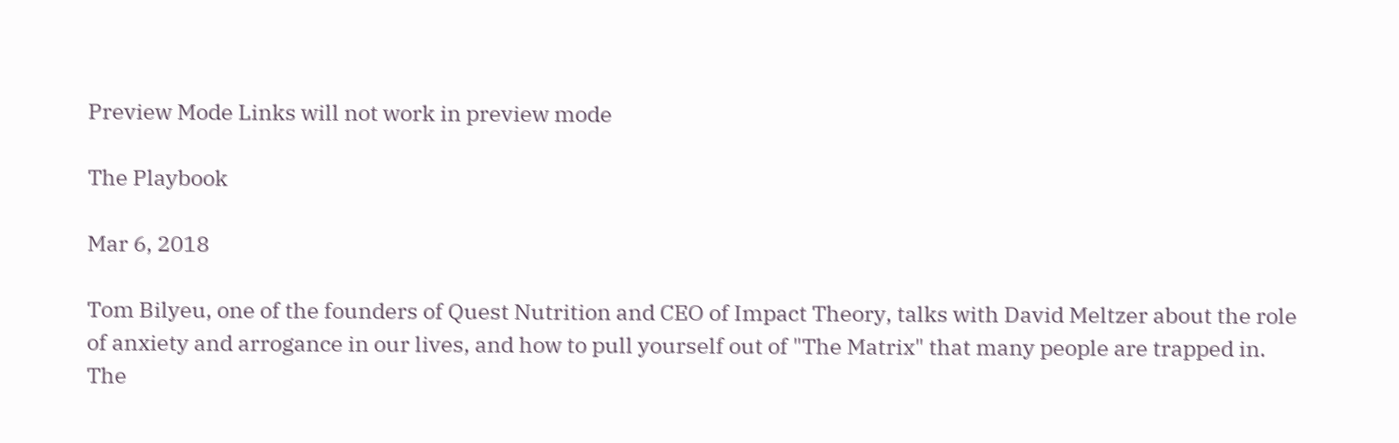Preview Mode Links will not work in preview mode

The Playbook

Mar 6, 2018

Tom Bilyeu, one of the founders of Quest Nutrition and CEO of Impact Theory, talks with David Meltzer about the role of anxiety and arrogance in our lives, and how to pull yourself out of "The Matrix" that many people are trapped in. The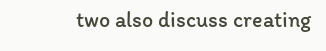two also discuss creating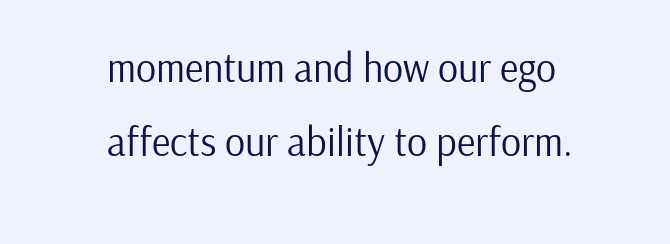momentum and how our ego affects our ability to perform.